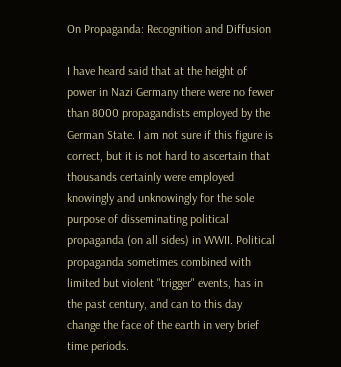On Propaganda: Recognition and Diffusion

I have heard said that at the height of power in Nazi Germany there were no fewer than 8000 propagandists employed by the German State. I am not sure if this figure is correct, but it is not hard to ascertain that thousands certainly were employed knowingly and unknowingly for the sole purpose of disseminating political propaganda (on all sides) in WWII. Political propaganda sometimes combined with limited but violent "trigger" events, has in the past century, and can to this day change the face of the earth in very brief time periods.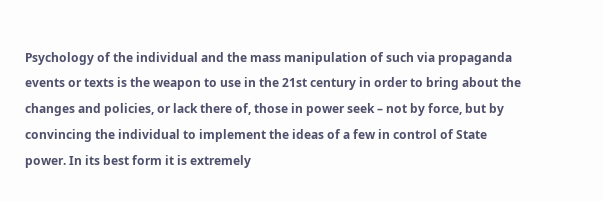Psychology of the individual and the mass manipulation of such via propaganda events or texts is the weapon to use in the 21st century in order to bring about the changes and policies, or lack there of, those in power seek – not by force, but by convincing the individual to implement the ideas of a few in control of State power. In its best form it is extremely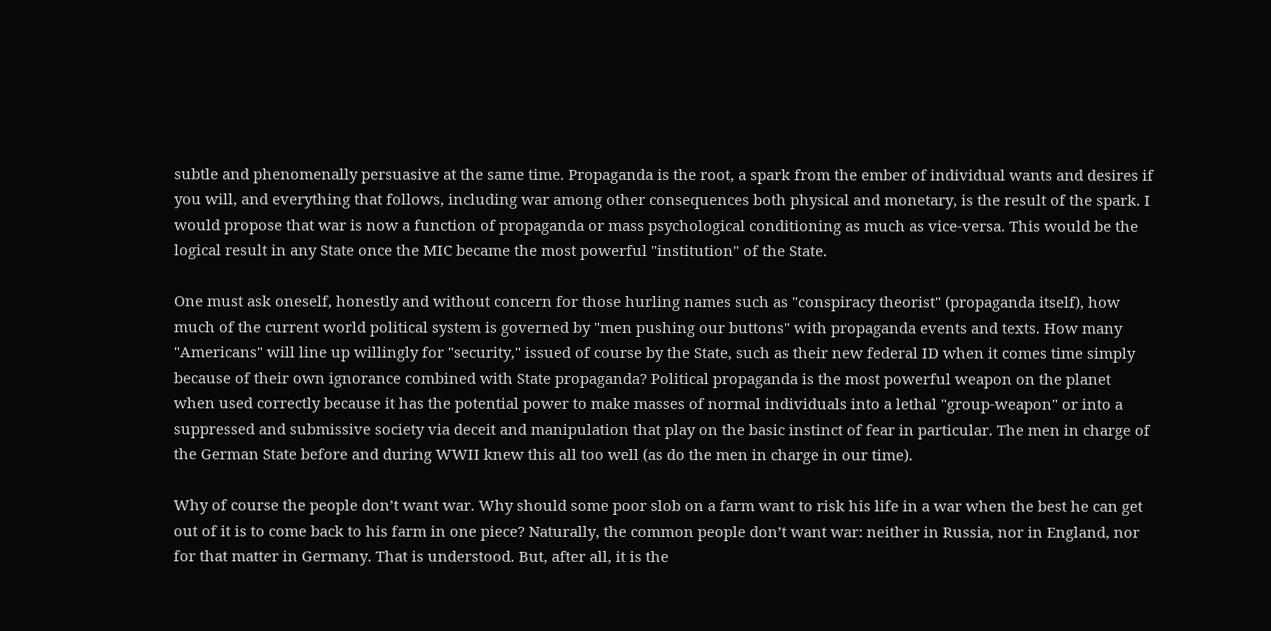subtle and phenomenally persuasive at the same time. Propaganda is the root, a spark from the ember of individual wants and desires if you will, and everything that follows, including war among other consequences both physical and monetary, is the result of the spark. I would propose that war is now a function of propaganda or mass psychological conditioning as much as vice-versa. This would be the logical result in any State once the MIC became the most powerful "institution" of the State.

One must ask oneself, honestly and without concern for those hurling names such as "conspiracy theorist" (propaganda itself), how much of the current world political system is governed by "men pushing our buttons" with propaganda events and texts. How many "Americans" will line up willingly for "security," issued of course by the State, such as their new federal ID when it comes time simply because of their own ignorance combined with State propaganda? Political propaganda is the most powerful weapon on the planet when used correctly because it has the potential power to make masses of normal individuals into a lethal "group-weapon" or into a suppressed and submissive society via deceit and manipulation that play on the basic instinct of fear in particular. The men in charge of the German State before and during WWII knew this all too well (as do the men in charge in our time).

Why of course the people don’t want war. Why should some poor slob on a farm want to risk his life in a war when the best he can get out of it is to come back to his farm in one piece? Naturally, the common people don’t want war: neither in Russia, nor in England, nor for that matter in Germany. That is understood. But, after all, it is the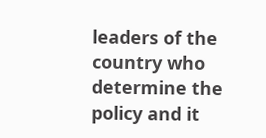leaders of the country who determine the policy and it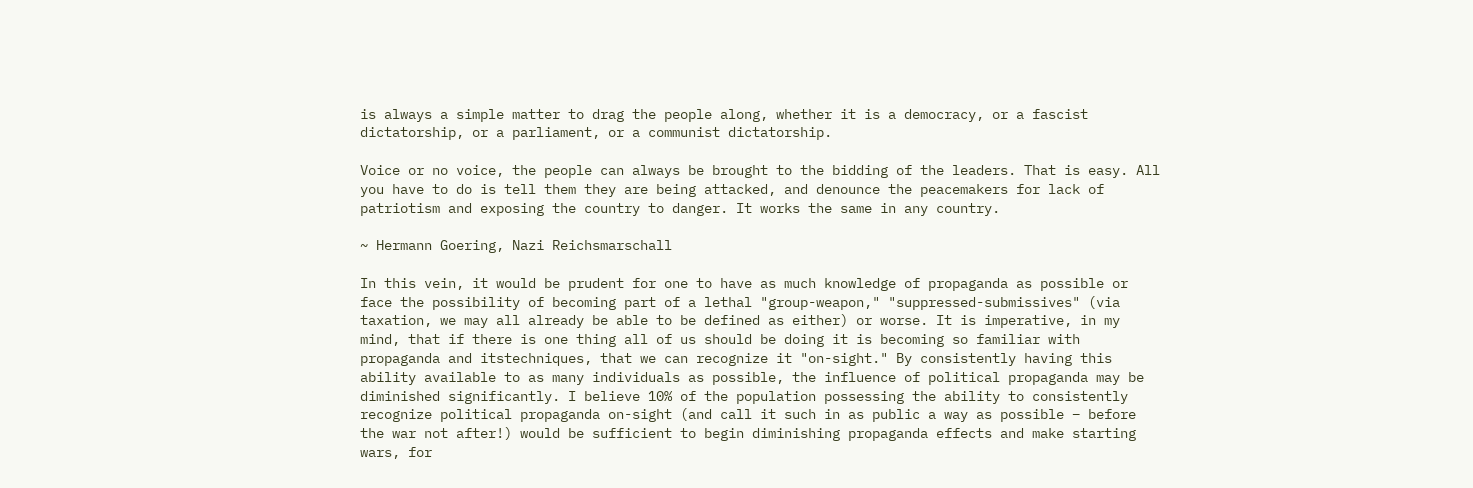is always a simple matter to drag the people along, whether it is a democracy, or a fascist dictatorship, or a parliament, or a communist dictatorship.

Voice or no voice, the people can always be brought to the bidding of the leaders. That is easy. All you have to do is tell them they are being attacked, and denounce the peacemakers for lack of patriotism and exposing the country to danger. It works the same in any country.

~ Hermann Goering, Nazi Reichsmarschall

In this vein, it would be prudent for one to have as much knowledge of propaganda as possible or face the possibility of becoming part of a lethal "group-weapon," "suppressed-submissives" (via taxation, we may all already be able to be defined as either) or worse. It is imperative, in my mind, that if there is one thing all of us should be doing it is becoming so familiar with propaganda and itstechniques, that we can recognize it "on-sight." By consistently having this ability available to as many individuals as possible, the influence of political propaganda may be diminished significantly. I believe 10% of the population possessing the ability to consistently recognize political propaganda on-sight (and call it such in as public a way as possible – before the war not after!) would be sufficient to begin diminishing propaganda effects and make starting wars, for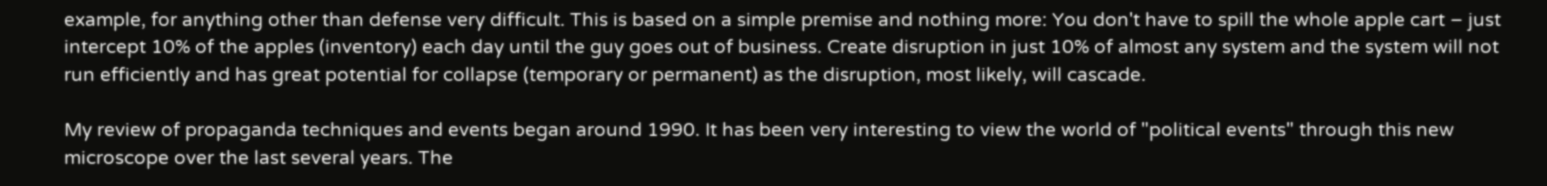example, for anything other than defense very difficult. This is based on a simple premise and nothing more: You don't have to spill the whole apple cart – just intercept 10% of the apples (inventory) each day until the guy goes out of business. Create disruption in just 10% of almost any system and the system will not run efficiently and has great potential for collapse (temporary or permanent) as the disruption, most likely, will cascade.

My review of propaganda techniques and events began around 1990. It has been very interesting to view the world of "political events" through this new microscope over the last several years. The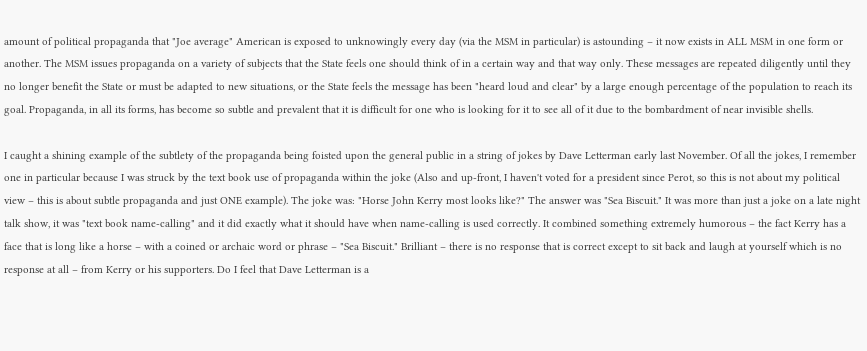amount of political propaganda that "Joe average" American is exposed to unknowingly every day (via the MSM in particular) is astounding – it now exists in ALL MSM in one form or another. The MSM issues propaganda on a variety of subjects that the State feels one should think of in a certain way and that way only. These messages are repeated diligently until they no longer benefit the State or must be adapted to new situations, or the State feels the message has been "heard loud and clear" by a large enough percentage of the population to reach its goal. Propaganda, in all its forms, has become so subtle and prevalent that it is difficult for one who is looking for it to see all of it due to the bombardment of near invisible shells.

I caught a shining example of the subtlety of the propaganda being foisted upon the general public in a string of jokes by Dave Letterman early last November. Of all the jokes, I remember one in particular because I was struck by the text book use of propaganda within the joke (Also and up-front, I haven't voted for a president since Perot, so this is not about my political view – this is about subtle propaganda and just ONE example). The joke was: "Horse John Kerry most looks like?" The answer was "Sea Biscuit." It was more than just a joke on a late night talk show, it was "text book name-calling" and it did exactly what it should have when name-calling is used correctly. It combined something extremely humorous – the fact Kerry has a face that is long like a horse – with a coined or archaic word or phrase – "Sea Biscuit." Brilliant – there is no response that is correct except to sit back and laugh at yourself which is no response at all – from Kerry or his supporters. Do I feel that Dave Letterman is a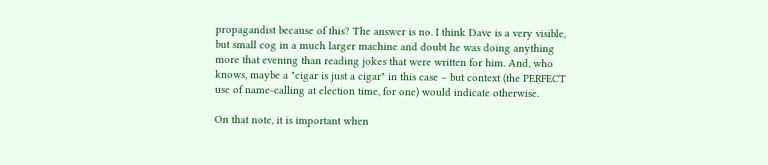propagandist because of this? The answer is no. I think Dave is a very visible, but small cog in a much larger machine and doubt he was doing anything more that evening than reading jokes that were written for him. And, who knows, maybe a "cigar is just a cigar" in this case – but context (the PERFECT use of name-calling at election time, for one) would indicate otherwise.

On that note, it is important when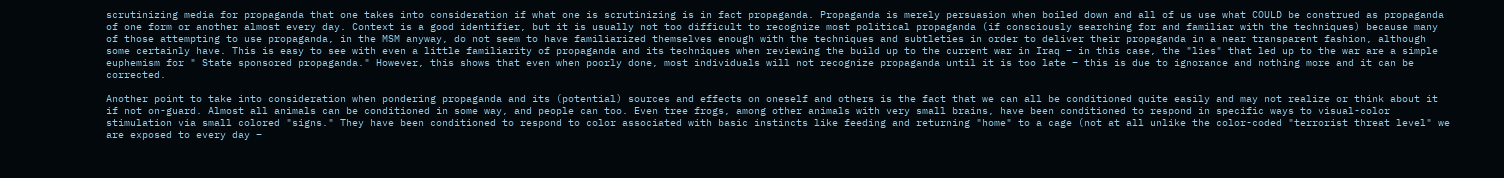scrutinizing media for propaganda that one takes into consideration if what one is scrutinizing is in fact propaganda. Propaganda is merely persuasion when boiled down and all of us use what COULD be construed as propaganda of one form or another almost every day. Context is a good identifier, but it is usually not too difficult to recognize most political propaganda (if consciously searching for and familiar with the techniques) because many of those attempting to use propaganda, in the MSM anyway, do not seem to have familiarized themselves enough with the techniques and subtleties in order to deliver their propaganda in a near transparent fashion, although some certainly have. This is easy to see with even a little familiarity of propaganda and its techniques when reviewing the build up to the current war in Iraq – in this case, the "lies" that led up to the war are a simple euphemism for " State sponsored propaganda." However, this shows that even when poorly done, most individuals will not recognize propaganda until it is too late – this is due to ignorance and nothing more and it can be corrected.

Another point to take into consideration when pondering propaganda and its (potential) sources and effects on oneself and others is the fact that we can all be conditioned quite easily and may not realize or think about it if not on-guard. Almost all animals can be conditioned in some way, and people can too. Even tree frogs, among other animals with very small brains, have been conditioned to respond in specific ways to visual-color stimulation via small colored "signs." They have been conditioned to respond to color associated with basic instincts like feeding and returning "home" to a cage (not at all unlike the color-coded "terrorist threat level" we are exposed to every day –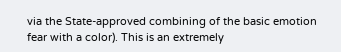via the State-approved combining of the basic emotion fear with a color). This is an extremely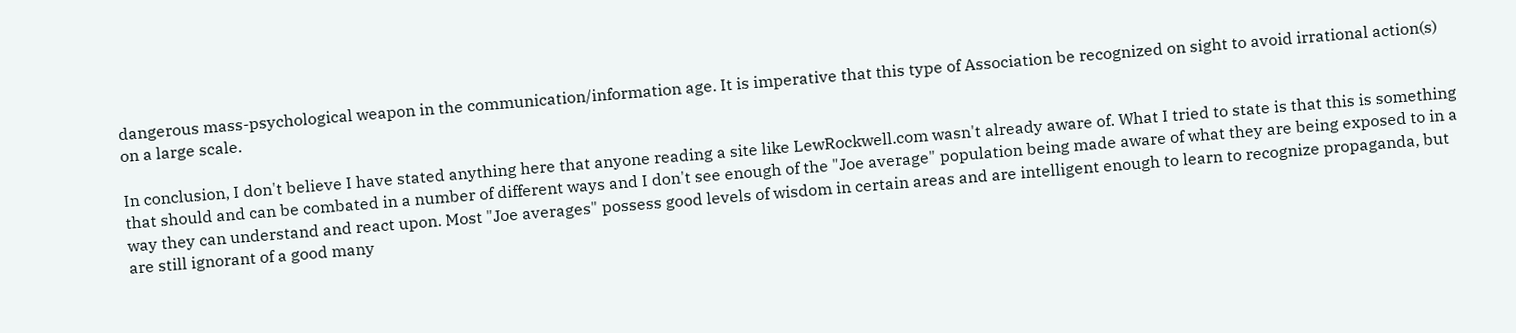dangerous mass-psychological weapon in the communication/information age. It is imperative that this type of Association be recognized on sight to avoid irrational action(s) on a large scale.

In conclusion, I don't believe I have stated anything here that anyone reading a site like LewRockwell.com wasn't already aware of. What I tried to state is that this is something that should and can be combated in a number of different ways and I don't see enough of the "Joe average" population being made aware of what they are being exposed to in a way they can understand and react upon. Most "Joe averages" possess good levels of wisdom in certain areas and are intelligent enough to learn to recognize propaganda, but are still ignorant of a good many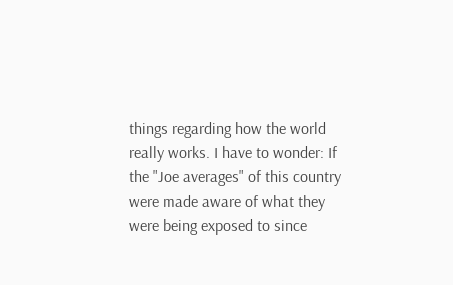things regarding how the world really works. I have to wonder: If the "Joe averages" of this country were made aware of what they were being exposed to since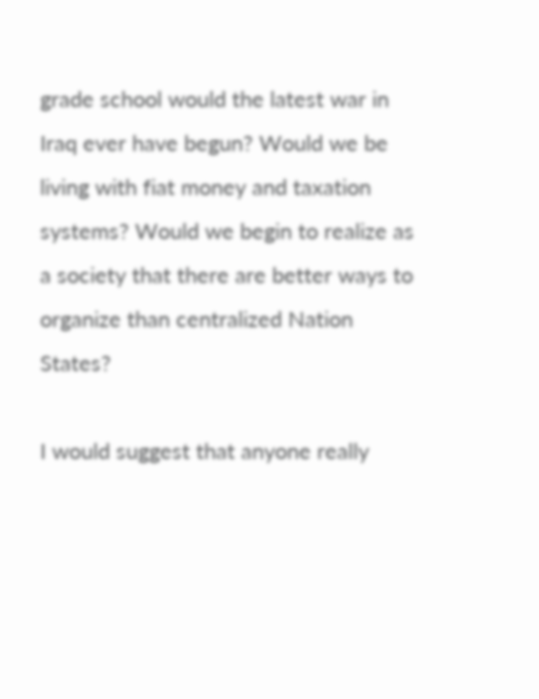grade school would the latest war in Iraq ever have begun? Would we be living with fiat money and taxation systems? Would we begin to realize as a society that there are better ways to organize than centralized Nation States?

I would suggest that anyone really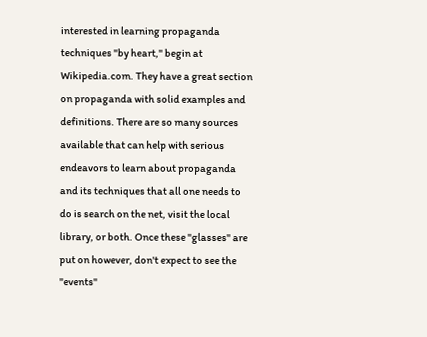interested in learning propaganda techniques "by heart," begin at Wikipedia.com. They have a great section on propaganda with solid examples and definitions. There are so many sources available that can help with serious endeavors to learn about propaganda and its techniques that all one needs to do is search on the net, visit the local library, or both. Once these "glasses" are put on however, don't expect to see the "events"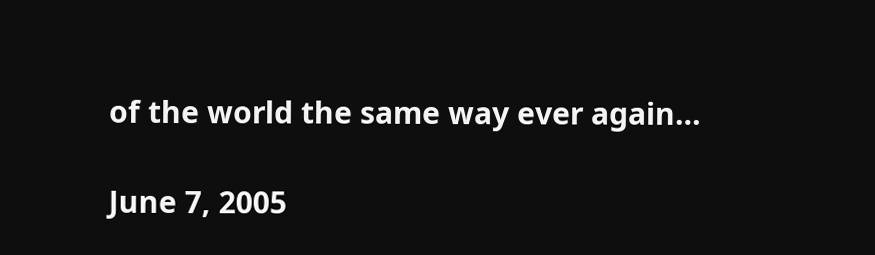of the world the same way ever again…

June 7, 2005